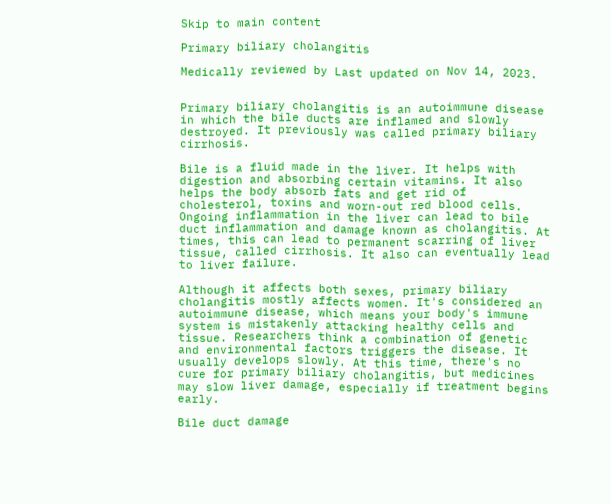Skip to main content

Primary biliary cholangitis

Medically reviewed by Last updated on Nov 14, 2023.


Primary biliary cholangitis is an autoimmune disease in which the bile ducts are inflamed and slowly destroyed. It previously was called primary biliary cirrhosis.

Bile is a fluid made in the liver. It helps with digestion and absorbing certain vitamins. It also helps the body absorb fats and get rid of cholesterol, toxins and worn-out red blood cells. Ongoing inflammation in the liver can lead to bile duct inflammation and damage known as cholangitis. At times, this can lead to permanent scarring of liver tissue, called cirrhosis. It also can eventually lead to liver failure.

Although it affects both sexes, primary biliary cholangitis mostly affects women. It's considered an autoimmune disease, which means your body's immune system is mistakenly attacking healthy cells and tissue. Researchers think a combination of genetic and environmental factors triggers the disease. It usually develops slowly. At this time, there's no cure for primary biliary cholangitis, but medicines may slow liver damage, especially if treatment begins early.

Bile duct damage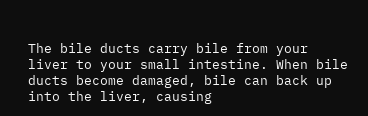The bile ducts carry bile from your liver to your small intestine. When bile ducts become damaged, bile can back up into the liver, causing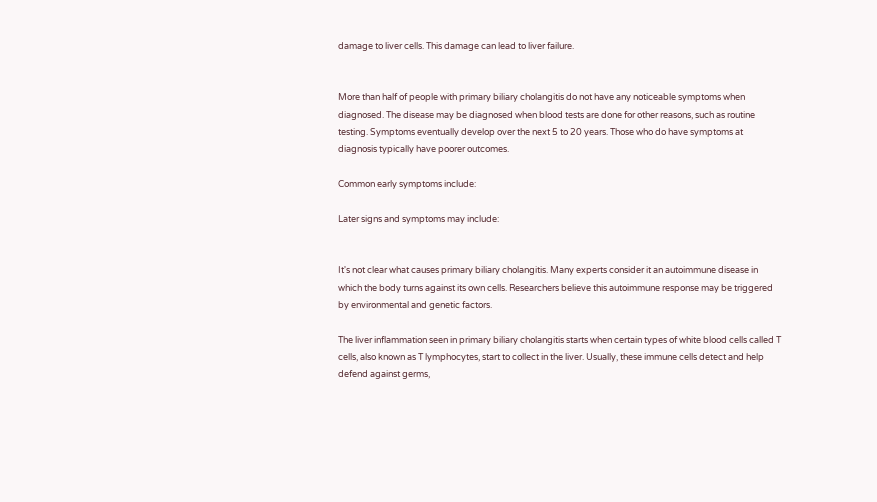damage to liver cells. This damage can lead to liver failure.


More than half of people with primary biliary cholangitis do not have any noticeable symptoms when diagnosed. The disease may be diagnosed when blood tests are done for other reasons, such as routine testing. Symptoms eventually develop over the next 5 to 20 years. Those who do have symptoms at diagnosis typically have poorer outcomes.

Common early symptoms include:

Later signs and symptoms may include:


It's not clear what causes primary biliary cholangitis. Many experts consider it an autoimmune disease in which the body turns against its own cells. Researchers believe this autoimmune response may be triggered by environmental and genetic factors.

The liver inflammation seen in primary biliary cholangitis starts when certain types of white blood cells called T cells, also known as T lymphocytes, start to collect in the liver. Usually, these immune cells detect and help defend against germs,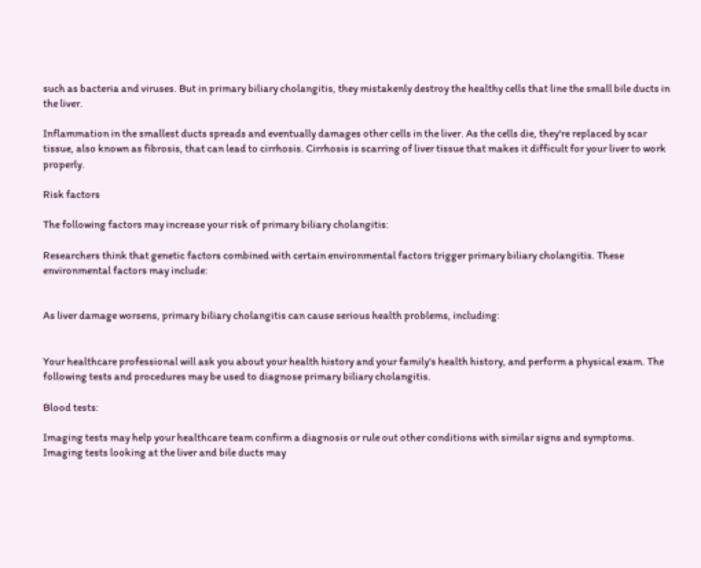such as bacteria and viruses. But in primary biliary cholangitis, they mistakenly destroy the healthy cells that line the small bile ducts in the liver.

Inflammation in the smallest ducts spreads and eventually damages other cells in the liver. As the cells die, they're replaced by scar tissue, also known as fibrosis, that can lead to cirrhosis. Cirrhosis is scarring of liver tissue that makes it difficult for your liver to work properly.

Risk factors

The following factors may increase your risk of primary biliary cholangitis:

Researchers think that genetic factors combined with certain environmental factors trigger primary biliary cholangitis. These environmental factors may include:


As liver damage worsens, primary biliary cholangitis can cause serious health problems, including:


Your healthcare professional will ask you about your health history and your family's health history, and perform a physical exam. The following tests and procedures may be used to diagnose primary biliary cholangitis.

Blood tests:

Imaging tests may help your healthcare team confirm a diagnosis or rule out other conditions with similar signs and symptoms. Imaging tests looking at the liver and bile ducts may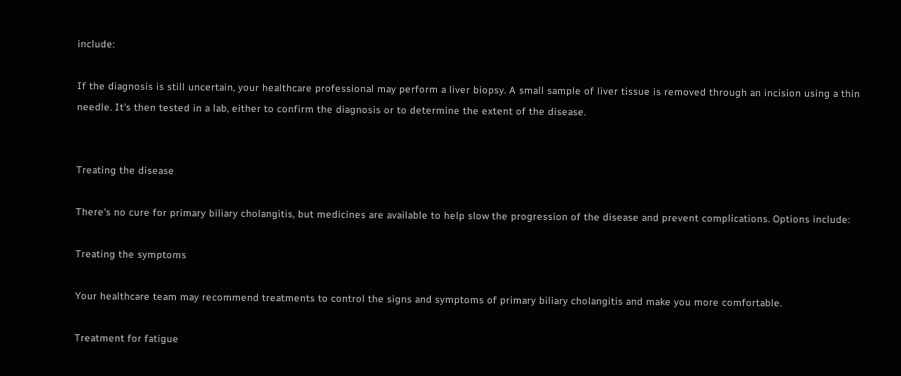include:

If the diagnosis is still uncertain, your healthcare professional may perform a liver biopsy. A small sample of liver tissue is removed through an incision using a thin needle. It's then tested in a lab, either to confirm the diagnosis or to determine the extent of the disease.


Treating the disease

There's no cure for primary biliary cholangitis, but medicines are available to help slow the progression of the disease and prevent complications. Options include:

Treating the symptoms

Your healthcare team may recommend treatments to control the signs and symptoms of primary biliary cholangitis and make you more comfortable.

Treatment for fatigue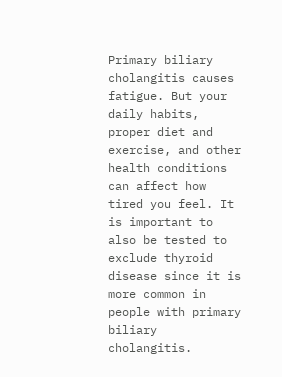Primary biliary cholangitis causes fatigue. But your daily habits, proper diet and exercise, and other health conditions can affect how tired you feel. It is important to also be tested to exclude thyroid disease since it is more common in people with primary biliary cholangitis.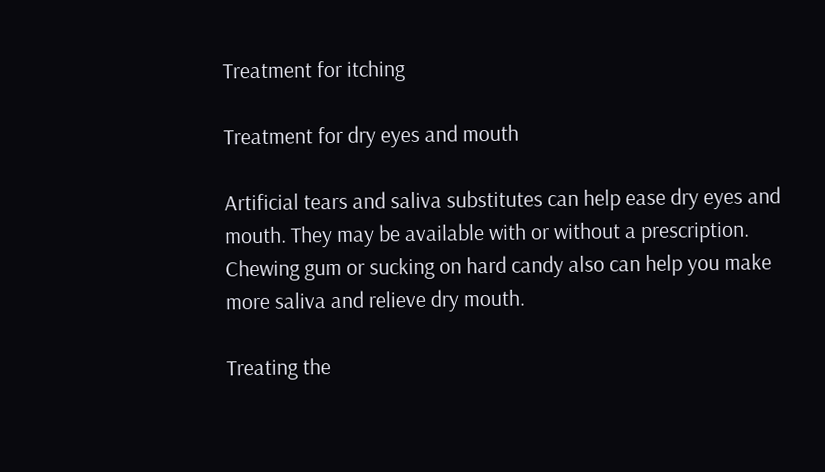Treatment for itching

Treatment for dry eyes and mouth

Artificial tears and saliva substitutes can help ease dry eyes and mouth. They may be available with or without a prescription. Chewing gum or sucking on hard candy also can help you make more saliva and relieve dry mouth.

Treating the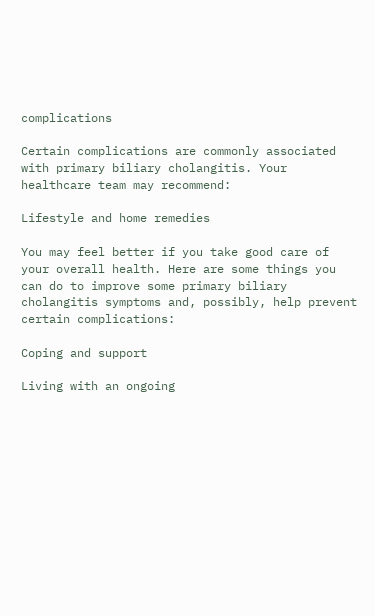complications

Certain complications are commonly associated with primary biliary cholangitis. Your healthcare team may recommend:

Lifestyle and home remedies

You may feel better if you take good care of your overall health. Here are some things you can do to improve some primary biliary cholangitis symptoms and, possibly, help prevent certain complications:

Coping and support

Living with an ongoing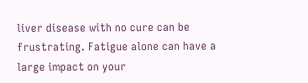liver disease with no cure can be frustrating. Fatigue alone can have a large impact on your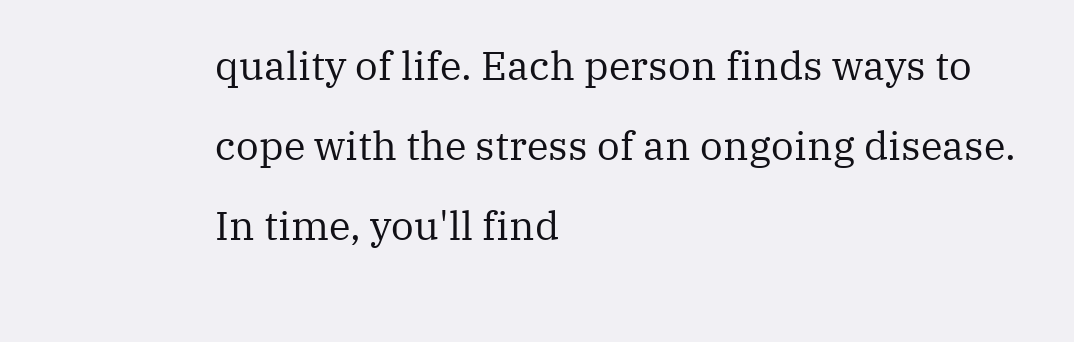quality of life. Each person finds ways to cope with the stress of an ongoing disease. In time, you'll find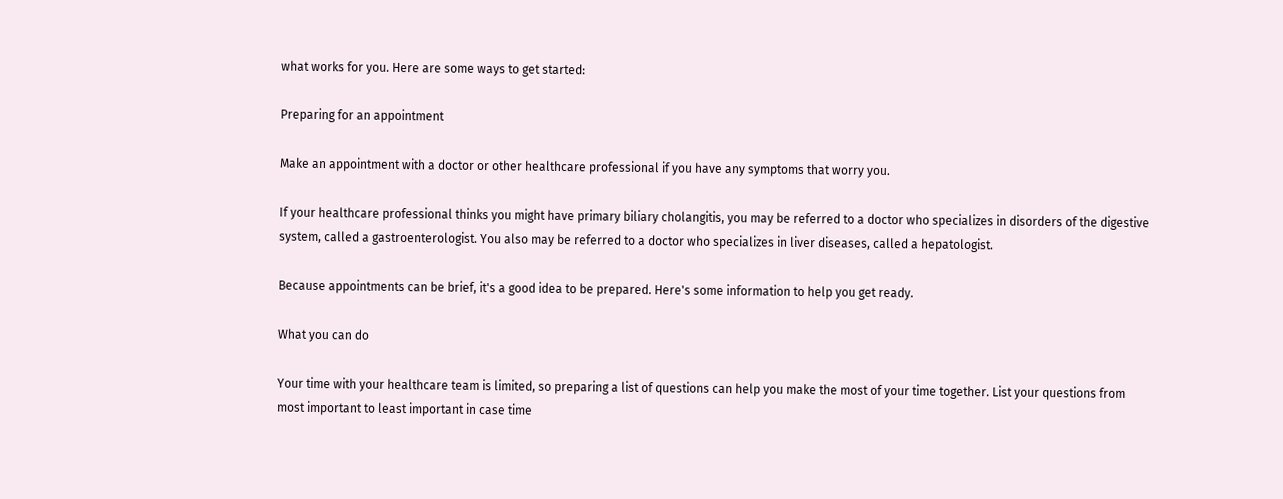what works for you. Here are some ways to get started:

Preparing for an appointment

Make an appointment with a doctor or other healthcare professional if you have any symptoms that worry you.

If your healthcare professional thinks you might have primary biliary cholangitis, you may be referred to a doctor who specializes in disorders of the digestive system, called a gastroenterologist. You also may be referred to a doctor who specializes in liver diseases, called a hepatologist.

Because appointments can be brief, it's a good idea to be prepared. Here's some information to help you get ready.

What you can do

Your time with your healthcare team is limited, so preparing a list of questions can help you make the most of your time together. List your questions from most important to least important in case time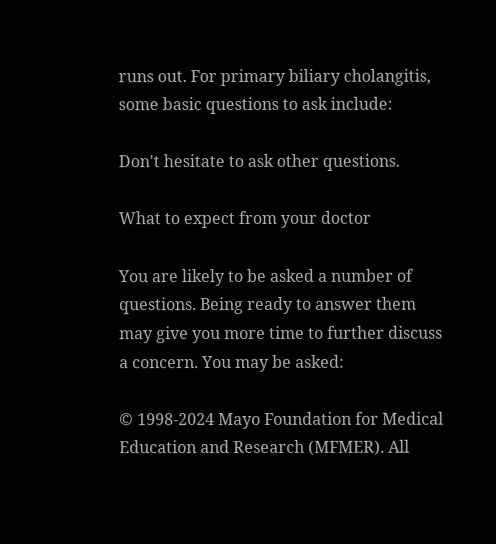runs out. For primary biliary cholangitis, some basic questions to ask include:

Don't hesitate to ask other questions.

What to expect from your doctor

You are likely to be asked a number of questions. Being ready to answer them may give you more time to further discuss a concern. You may be asked:

© 1998-2024 Mayo Foundation for Medical Education and Research (MFMER). All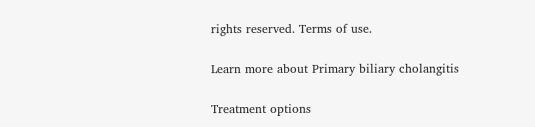rights reserved. Terms of use.

Learn more about Primary biliary cholangitis

Treatment options